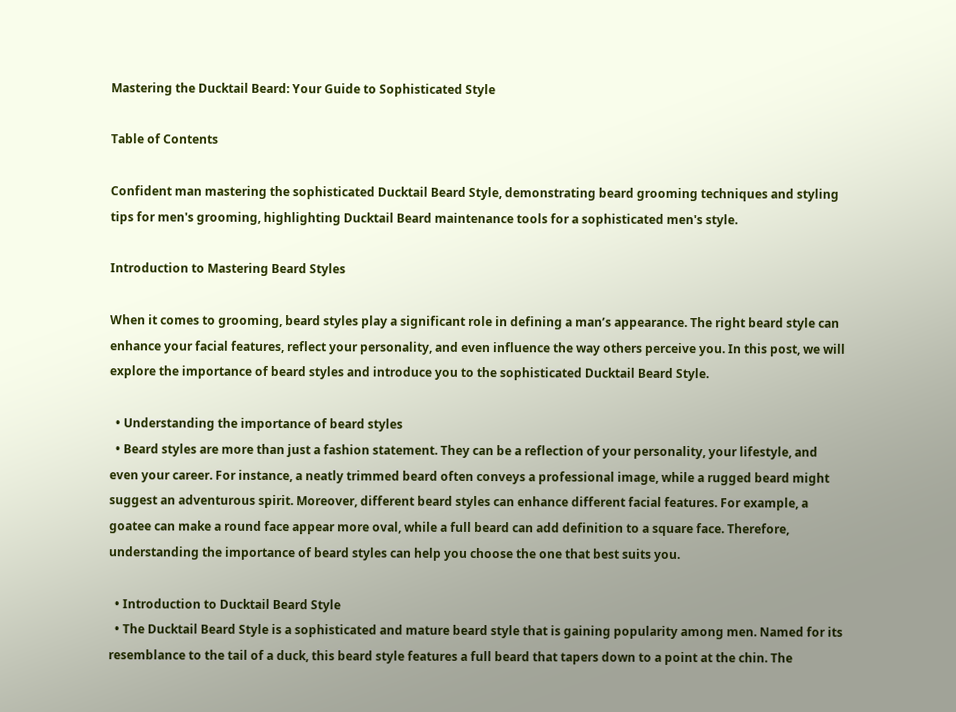Mastering the Ducktail Beard: Your Guide to Sophisticated Style

Table of Contents

Confident man mastering the sophisticated Ducktail Beard Style, demonstrating beard grooming techniques and styling tips for men's grooming, highlighting Ducktail Beard maintenance tools for a sophisticated men's style.

Introduction to Mastering Beard Styles

When it comes to grooming, beard styles play a significant role in defining a man’s appearance. The right beard style can enhance your facial features, reflect your personality, and even influence the way others perceive you. In this post, we will explore the importance of beard styles and introduce you to the sophisticated Ducktail Beard Style.

  • Understanding the importance of beard styles
  • Beard styles are more than just a fashion statement. They can be a reflection of your personality, your lifestyle, and even your career. For instance, a neatly trimmed beard often conveys a professional image, while a rugged beard might suggest an adventurous spirit. Moreover, different beard styles can enhance different facial features. For example, a goatee can make a round face appear more oval, while a full beard can add definition to a square face. Therefore, understanding the importance of beard styles can help you choose the one that best suits you.

  • Introduction to Ducktail Beard Style
  • The Ducktail Beard Style is a sophisticated and mature beard style that is gaining popularity among men. Named for its resemblance to the tail of a duck, this beard style features a full beard that tapers down to a point at the chin. The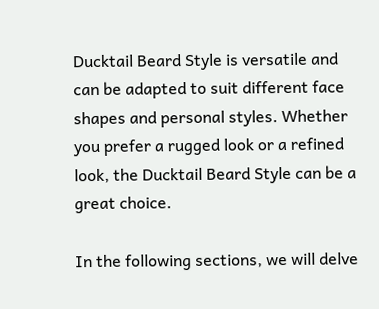Ducktail Beard Style is versatile and can be adapted to suit different face shapes and personal styles. Whether you prefer a rugged look or a refined look, the Ducktail Beard Style can be a great choice.

In the following sections, we will delve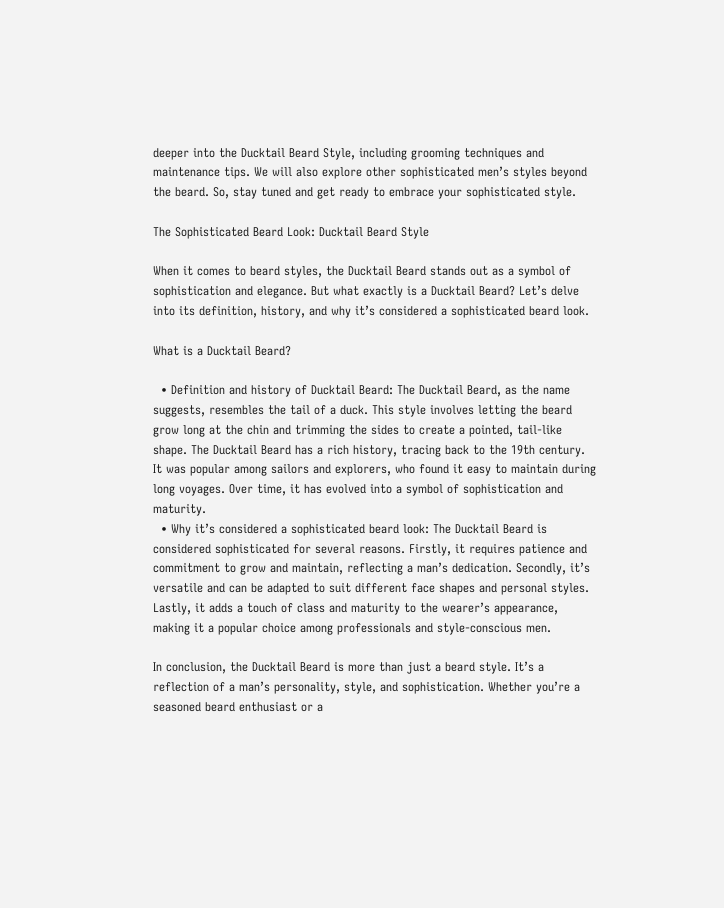deeper into the Ducktail Beard Style, including grooming techniques and maintenance tips. We will also explore other sophisticated men’s styles beyond the beard. So, stay tuned and get ready to embrace your sophisticated style.

The Sophisticated Beard Look: Ducktail Beard Style

When it comes to beard styles, the Ducktail Beard stands out as a symbol of sophistication and elegance. But what exactly is a Ducktail Beard? Let’s delve into its definition, history, and why it’s considered a sophisticated beard look.

What is a Ducktail Beard?

  • Definition and history of Ducktail Beard: The Ducktail Beard, as the name suggests, resembles the tail of a duck. This style involves letting the beard grow long at the chin and trimming the sides to create a pointed, tail-like shape. The Ducktail Beard has a rich history, tracing back to the 19th century. It was popular among sailors and explorers, who found it easy to maintain during long voyages. Over time, it has evolved into a symbol of sophistication and maturity.
  • Why it’s considered a sophisticated beard look: The Ducktail Beard is considered sophisticated for several reasons. Firstly, it requires patience and commitment to grow and maintain, reflecting a man’s dedication. Secondly, it’s versatile and can be adapted to suit different face shapes and personal styles. Lastly, it adds a touch of class and maturity to the wearer’s appearance, making it a popular choice among professionals and style-conscious men.

In conclusion, the Ducktail Beard is more than just a beard style. It’s a reflection of a man’s personality, style, and sophistication. Whether you’re a seasoned beard enthusiast or a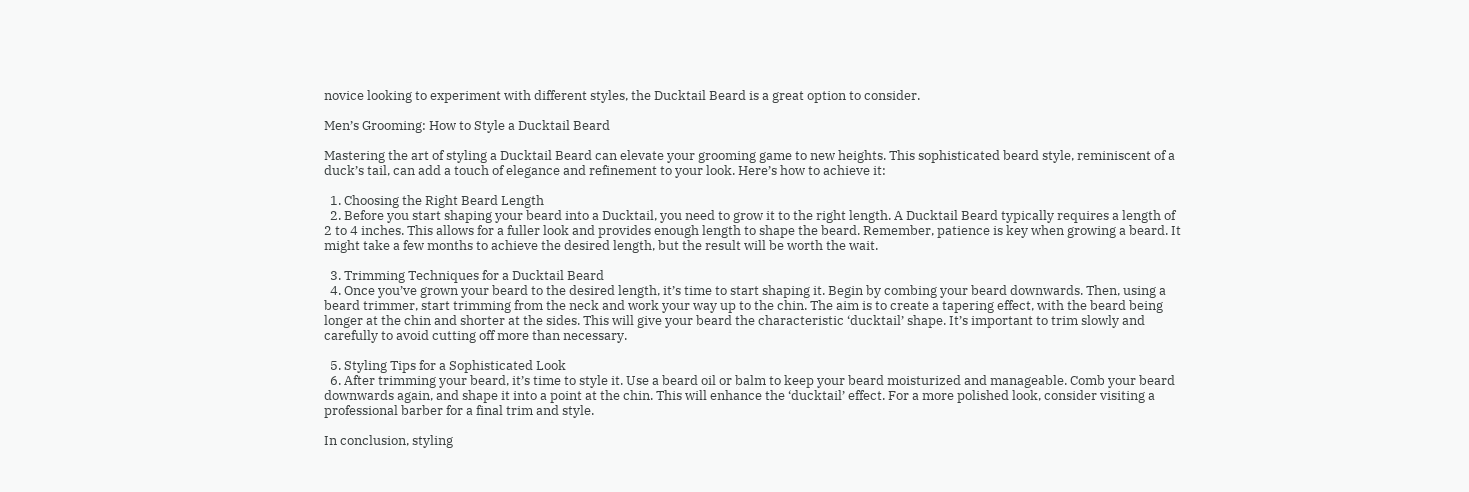novice looking to experiment with different styles, the Ducktail Beard is a great option to consider.

Men’s Grooming: How to Style a Ducktail Beard

Mastering the art of styling a Ducktail Beard can elevate your grooming game to new heights. This sophisticated beard style, reminiscent of a duck’s tail, can add a touch of elegance and refinement to your look. Here’s how to achieve it:

  1. Choosing the Right Beard Length
  2. Before you start shaping your beard into a Ducktail, you need to grow it to the right length. A Ducktail Beard typically requires a length of 2 to 4 inches. This allows for a fuller look and provides enough length to shape the beard. Remember, patience is key when growing a beard. It might take a few months to achieve the desired length, but the result will be worth the wait.

  3. Trimming Techniques for a Ducktail Beard
  4. Once you’ve grown your beard to the desired length, it’s time to start shaping it. Begin by combing your beard downwards. Then, using a beard trimmer, start trimming from the neck and work your way up to the chin. The aim is to create a tapering effect, with the beard being longer at the chin and shorter at the sides. This will give your beard the characteristic ‘ducktail’ shape. It’s important to trim slowly and carefully to avoid cutting off more than necessary.

  5. Styling Tips for a Sophisticated Look
  6. After trimming your beard, it’s time to style it. Use a beard oil or balm to keep your beard moisturized and manageable. Comb your beard downwards again, and shape it into a point at the chin. This will enhance the ‘ducktail’ effect. For a more polished look, consider visiting a professional barber for a final trim and style.

In conclusion, styling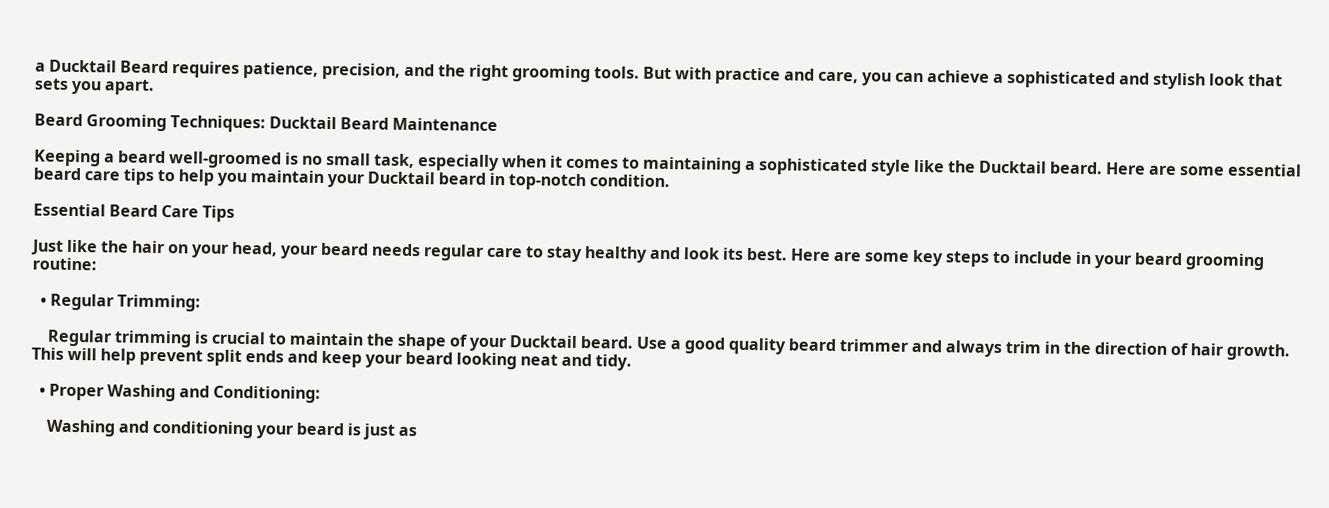a Ducktail Beard requires patience, precision, and the right grooming tools. But with practice and care, you can achieve a sophisticated and stylish look that sets you apart.

Beard Grooming Techniques: Ducktail Beard Maintenance

Keeping a beard well-groomed is no small task, especially when it comes to maintaining a sophisticated style like the Ducktail beard. Here are some essential beard care tips to help you maintain your Ducktail beard in top-notch condition.

Essential Beard Care Tips

Just like the hair on your head, your beard needs regular care to stay healthy and look its best. Here are some key steps to include in your beard grooming routine:

  • Regular Trimming:

    Regular trimming is crucial to maintain the shape of your Ducktail beard. Use a good quality beard trimmer and always trim in the direction of hair growth. This will help prevent split ends and keep your beard looking neat and tidy.

  • Proper Washing and Conditioning:

    Washing and conditioning your beard is just as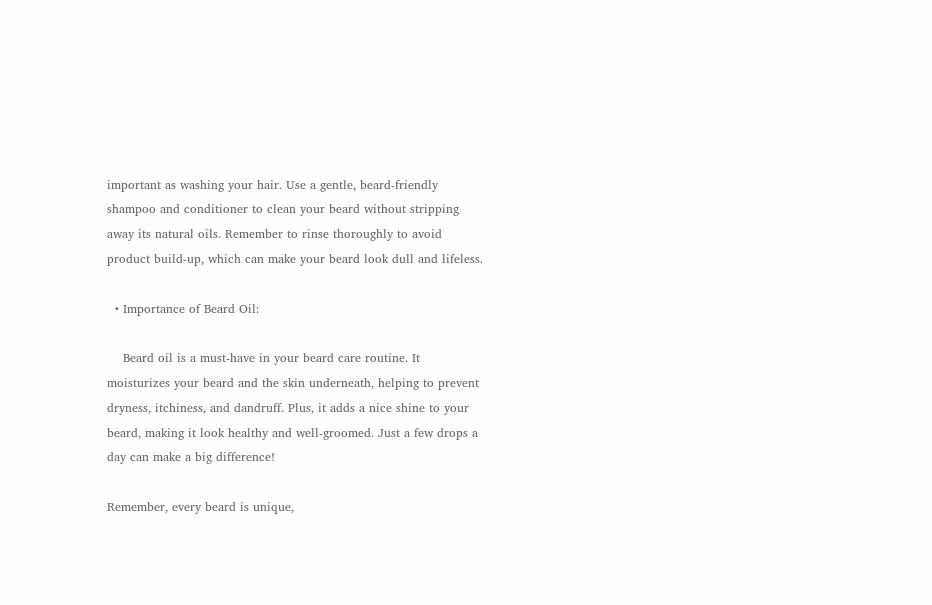important as washing your hair. Use a gentle, beard-friendly shampoo and conditioner to clean your beard without stripping away its natural oils. Remember to rinse thoroughly to avoid product build-up, which can make your beard look dull and lifeless.

  • Importance of Beard Oil:

    Beard oil is a must-have in your beard care routine. It moisturizes your beard and the skin underneath, helping to prevent dryness, itchiness, and dandruff. Plus, it adds a nice shine to your beard, making it look healthy and well-groomed. Just a few drops a day can make a big difference!

Remember, every beard is unique,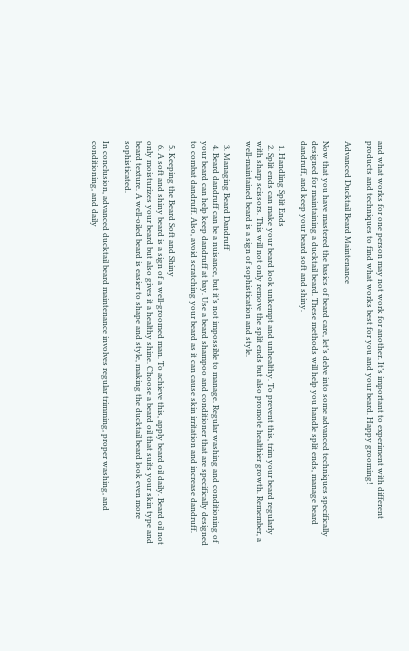and what works for one person may not work for another. It’s important to experiment with different products and techniques to find what works best for you and your beard. Happy grooming!

Advanced Ducktail Beard Maintenance

Now that you have mastered the basics of beard care, let’s delve into some advanced techniques specifically designed for maintaining a ducktail beard. These methods will help you handle split ends, manage beard dandruff, and keep your beard soft and shiny.

  1. Handling Split Ends
  2. Split ends can make your beard look unkempt and unhealthy. To prevent this, trim your beard regularly with sharp scissors. This will not only remove the split ends but also promote healthier growth. Remember, a well-maintained beard is a sign of sophistication and style.

  3. Managing Beard Dandruff
  4. Beard dandruff can be a nuisance, but it’s not impossible to manage. Regular washing and conditioning of your beard can help keep dandruff at bay. Use a beard shampoo and conditioner that are specifically designed to combat dandruff. Also, avoid scratching your beard as it can cause skin irritation and increase dandruff.

  5. Keeping the Beard Soft and Shiny
  6. A soft and shiny beard is a sign of a well-groomed man. To achieve this, apply beard oil daily. Beard oil not only moisturizes your beard but also gives it a healthy shine. Choose a beard oil that suits your skin type and beard texture. A well-oiled beard is easier to shape and style, making the ducktail beard look even more sophisticated.

In conclusion, advanced ducktail beard maintenance involves regular trimming, proper washing, and conditioning, and daily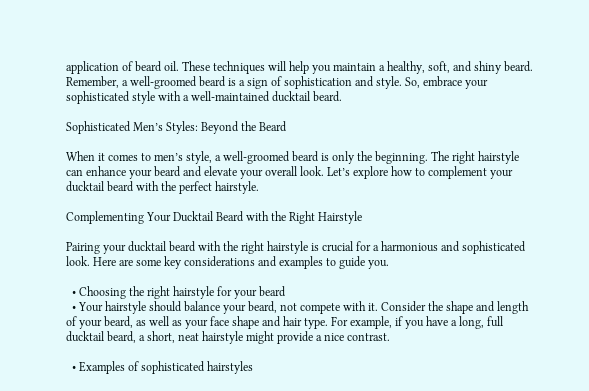application of beard oil. These techniques will help you maintain a healthy, soft, and shiny beard. Remember, a well-groomed beard is a sign of sophistication and style. So, embrace your sophisticated style with a well-maintained ducktail beard.

Sophisticated Men’s Styles: Beyond the Beard

When it comes to men’s style, a well-groomed beard is only the beginning. The right hairstyle can enhance your beard and elevate your overall look. Let’s explore how to complement your ducktail beard with the perfect hairstyle.

Complementing Your Ducktail Beard with the Right Hairstyle

Pairing your ducktail beard with the right hairstyle is crucial for a harmonious and sophisticated look. Here are some key considerations and examples to guide you.

  • Choosing the right hairstyle for your beard
  • Your hairstyle should balance your beard, not compete with it. Consider the shape and length of your beard, as well as your face shape and hair type. For example, if you have a long, full ducktail beard, a short, neat hairstyle might provide a nice contrast.

  • Examples of sophisticated hairstyles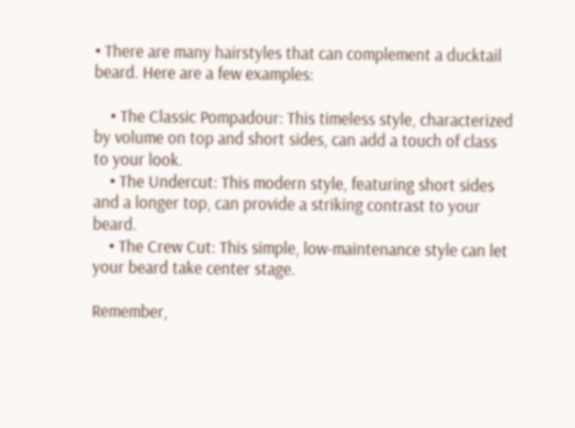• There are many hairstyles that can complement a ducktail beard. Here are a few examples:

    • The Classic Pompadour: This timeless style, characterized by volume on top and short sides, can add a touch of class to your look.
    • The Undercut: This modern style, featuring short sides and a longer top, can provide a striking contrast to your beard.
    • The Crew Cut: This simple, low-maintenance style can let your beard take center stage.

Remember,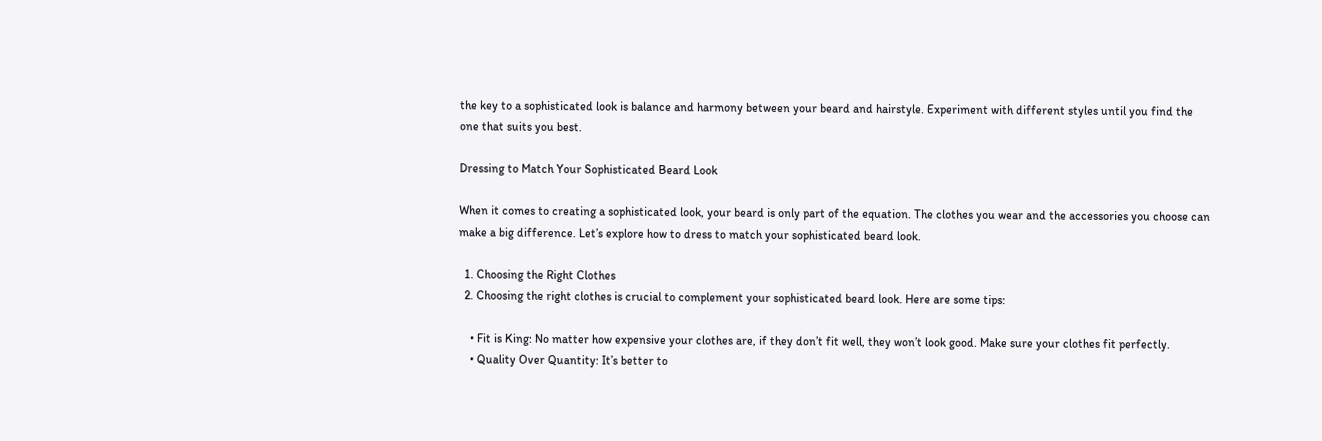the key to a sophisticated look is balance and harmony between your beard and hairstyle. Experiment with different styles until you find the one that suits you best.

Dressing to Match Your Sophisticated Beard Look

When it comes to creating a sophisticated look, your beard is only part of the equation. The clothes you wear and the accessories you choose can make a big difference. Let’s explore how to dress to match your sophisticated beard look.

  1. Choosing the Right Clothes
  2. Choosing the right clothes is crucial to complement your sophisticated beard look. Here are some tips:

    • Fit is King: No matter how expensive your clothes are, if they don’t fit well, they won’t look good. Make sure your clothes fit perfectly.
    • Quality Over Quantity: It’s better to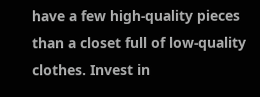have a few high-quality pieces than a closet full of low-quality clothes. Invest in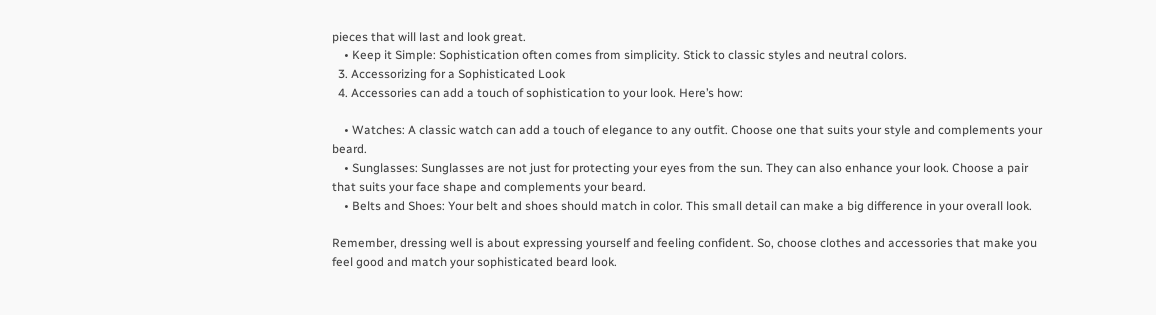pieces that will last and look great.
    • Keep it Simple: Sophistication often comes from simplicity. Stick to classic styles and neutral colors.
  3. Accessorizing for a Sophisticated Look
  4. Accessories can add a touch of sophistication to your look. Here’s how:

    • Watches: A classic watch can add a touch of elegance to any outfit. Choose one that suits your style and complements your beard.
    • Sunglasses: Sunglasses are not just for protecting your eyes from the sun. They can also enhance your look. Choose a pair that suits your face shape and complements your beard.
    • Belts and Shoes: Your belt and shoes should match in color. This small detail can make a big difference in your overall look.

Remember, dressing well is about expressing yourself and feeling confident. So, choose clothes and accessories that make you feel good and match your sophisticated beard look.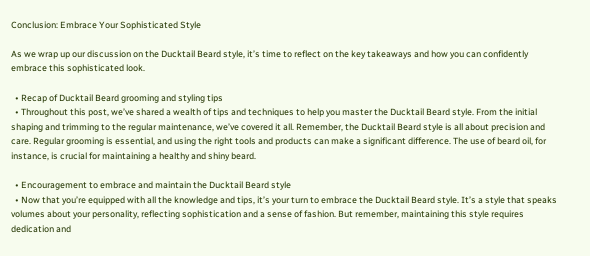Conclusion: Embrace Your Sophisticated Style

As we wrap up our discussion on the Ducktail Beard style, it’s time to reflect on the key takeaways and how you can confidently embrace this sophisticated look.

  • Recap of Ducktail Beard grooming and styling tips
  • Throughout this post, we’ve shared a wealth of tips and techniques to help you master the Ducktail Beard style. From the initial shaping and trimming to the regular maintenance, we’ve covered it all. Remember, the Ducktail Beard style is all about precision and care. Regular grooming is essential, and using the right tools and products can make a significant difference. The use of beard oil, for instance, is crucial for maintaining a healthy and shiny beard.

  • Encouragement to embrace and maintain the Ducktail Beard style
  • Now that you’re equipped with all the knowledge and tips, it’s your turn to embrace the Ducktail Beard style. It’s a style that speaks volumes about your personality, reflecting sophistication and a sense of fashion. But remember, maintaining this style requires dedication and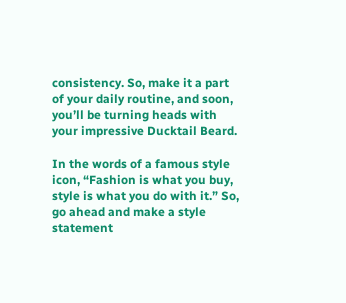consistency. So, make it a part of your daily routine, and soon, you’ll be turning heads with your impressive Ducktail Beard.

In the words of a famous style icon, “Fashion is what you buy, style is what you do with it.” So, go ahead and make a style statement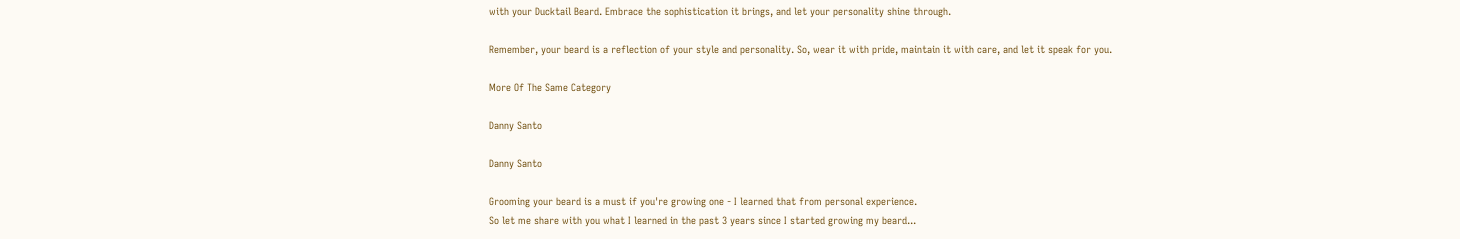with your Ducktail Beard. Embrace the sophistication it brings, and let your personality shine through.

Remember, your beard is a reflection of your style and personality. So, wear it with pride, maintain it with care, and let it speak for you.

More Of The Same Category

Danny Santo

Danny Santo

Grooming your beard is a must if you're growing one - I learned that from personal experience.
So let me share with you what I learned in the past 3 years since I started growing my beard...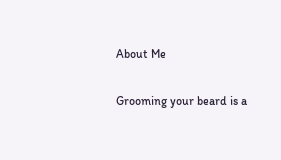About Me

Grooming your beard is a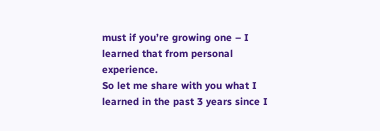must if you’re growing one – I learned that from personal experience.
So let me share with you what I learned in the past 3 years since I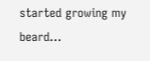started growing my beard…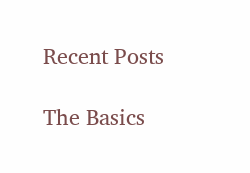Recent Posts

The Basics